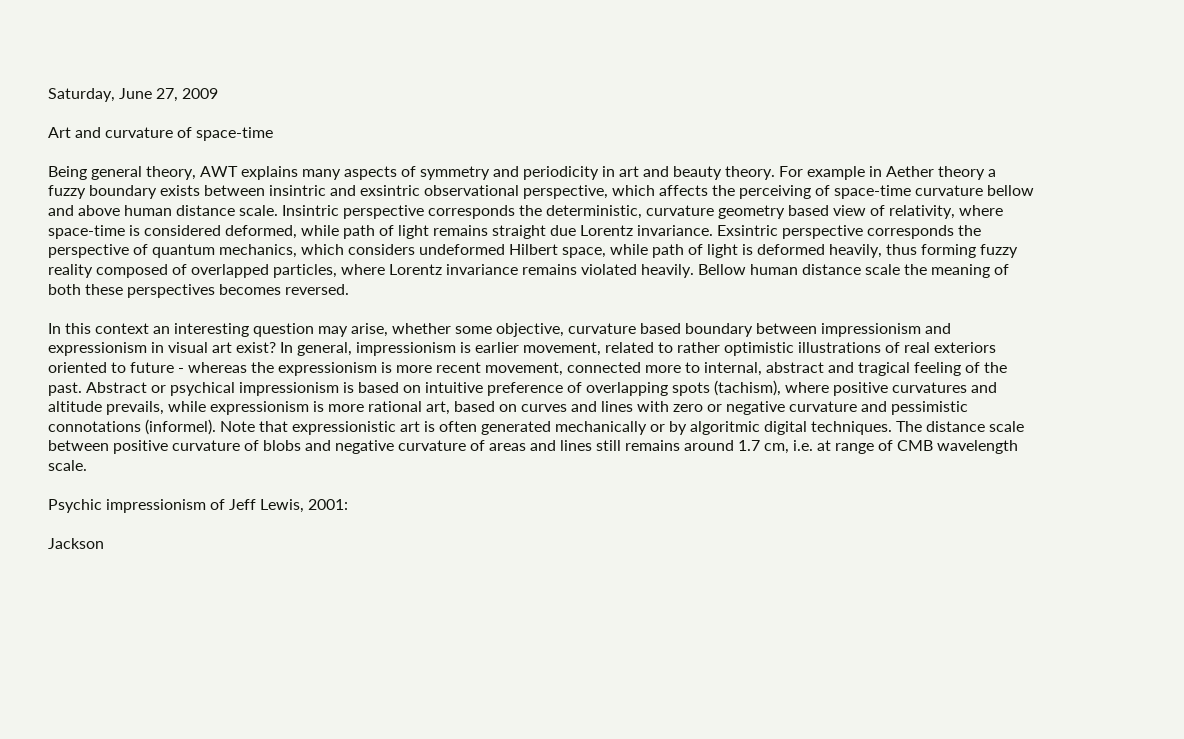Saturday, June 27, 2009

Art and curvature of space-time

Being general theory, AWT explains many aspects of symmetry and periodicity in art and beauty theory. For example in Aether theory a fuzzy boundary exists between insintric and exsintric observational perspective, which affects the perceiving of space-time curvature bellow and above human distance scale. Insintric perspective corresponds the deterministic, curvature geometry based view of relativity, where space-time is considered deformed, while path of light remains straight due Lorentz invariance. Exsintric perspective corresponds the perspective of quantum mechanics, which considers undeformed Hilbert space, while path of light is deformed heavily, thus forming fuzzy reality composed of overlapped particles, where Lorentz invariance remains violated heavily. Bellow human distance scale the meaning of both these perspectives becomes reversed.

In this context an interesting question may arise, whether some objective, curvature based boundary between impressionism and expressionism in visual art exist? In general, impressionism is earlier movement, related to rather optimistic illustrations of real exteriors oriented to future - whereas the expressionism is more recent movement, connected more to internal, abstract and tragical feeling of the past. Abstract or psychical impressionism is based on intuitive preference of overlapping spots (tachism), where positive curvatures and altitude prevails, while expressionism is more rational art, based on curves and lines with zero or negative curvature and pessimistic connotations (informel). Note that expressionistic art is often generated mechanically or by algoritmic digital techniques. The distance scale between positive curvature of blobs and negative curvature of areas and lines still remains around 1.7 cm, i.e. at range of CMB wavelength scale.

Psychic impressionism of Jeff Lewis, 2001:

Jackson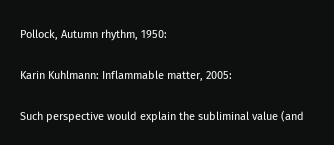Pollock, Autumn rhythm, 1950:

Karin Kuhlmann: Inflammable matter, 2005:

Such perspective would explain the subliminal value (and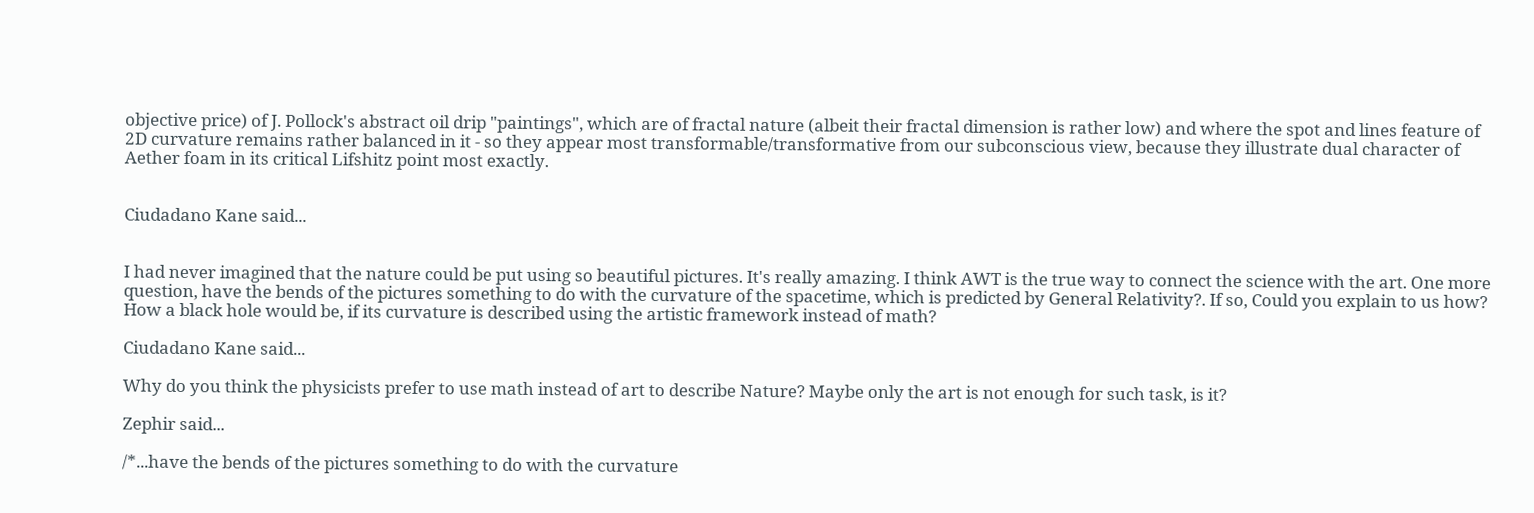objective price) of J. Pollock's abstract oil drip "paintings", which are of fractal nature (albeit their fractal dimension is rather low) and where the spot and lines feature of 2D curvature remains rather balanced in it - so they appear most transformable/transformative from our subconscious view, because they illustrate dual character of Aether foam in its critical Lifshitz point most exactly.


Ciudadano Kane said...


I had never imagined that the nature could be put using so beautiful pictures. It's really amazing. I think AWT is the true way to connect the science with the art. One more question, have the bends of the pictures something to do with the curvature of the spacetime, which is predicted by General Relativity?. If so, Could you explain to us how? How a black hole would be, if its curvature is described using the artistic framework instead of math?

Ciudadano Kane said...

Why do you think the physicists prefer to use math instead of art to describe Nature? Maybe only the art is not enough for such task, is it?

Zephir said...

/*...have the bends of the pictures something to do with the curvature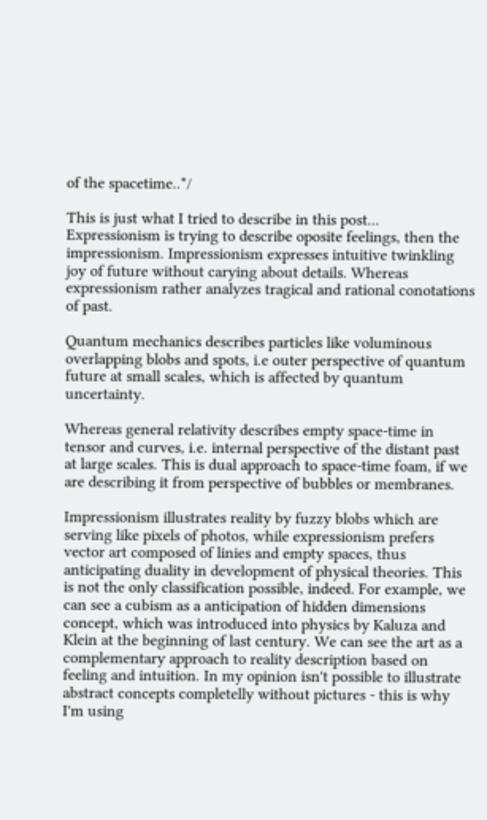of the spacetime..*/

This is just what I tried to describe in this post... Expressionism is trying to describe oposite feelings, then the impressionism. Impressionism expresses intuitive twinkling joy of future without carying about details. Whereas expressionism rather analyzes tragical and rational conotations of past.

Quantum mechanics describes particles like voluminous overlapping blobs and spots, i.e outer perspective of quantum future at small scales, which is affected by quantum uncertainty.

Whereas general relativity describes empty space-time in tensor and curves, i.e. internal perspective of the distant past at large scales. This is dual approach to space-time foam, if we are describing it from perspective of bubbles or membranes.

Impressionism illustrates reality by fuzzy blobs which are serving like pixels of photos, while expressionism prefers vector art composed of linies and empty spaces, thus anticipating duality in development of physical theories. This is not the only classification possible, indeed. For example, we can see a cubism as a anticipation of hidden dimensions concept, which was introduced into physics by Kaluza and Klein at the beginning of last century. We can see the art as a complementary approach to reality description based on feeling and intuition. In my opinion isn't possible to illustrate abstract concepts completelly without pictures - this is why I'm using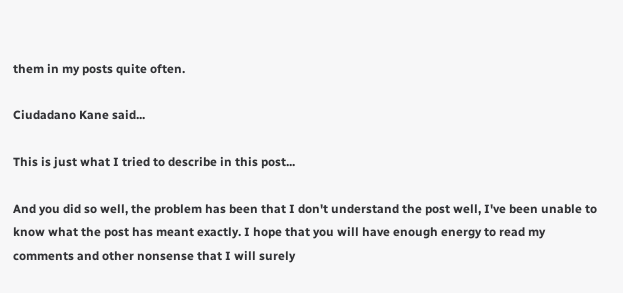them in my posts quite often.

Ciudadano Kane said...

This is just what I tried to describe in this post...

And you did so well, the problem has been that I don't understand the post well, I've been unable to know what the post has meant exactly. I hope that you will have enough energy to read my comments and other nonsense that I will surely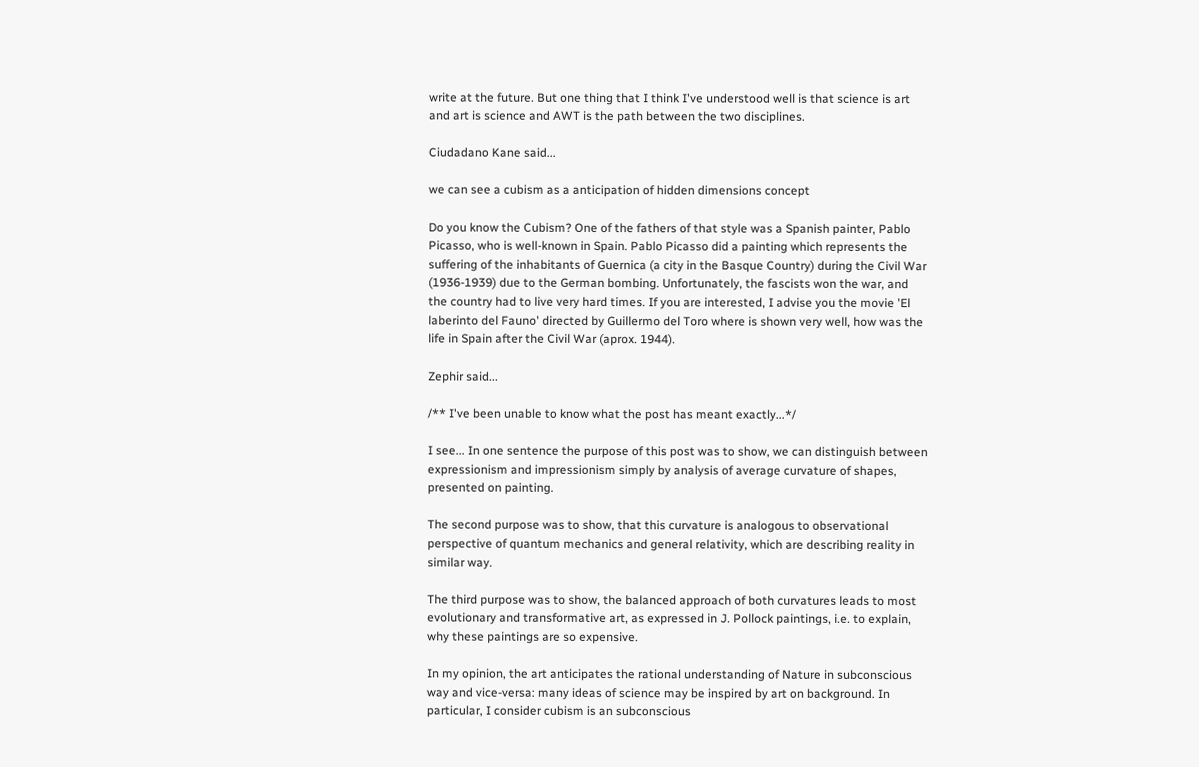write at the future. But one thing that I think I've understood well is that science is art and art is science and AWT is the path between the two disciplines.

Ciudadano Kane said...

we can see a cubism as a anticipation of hidden dimensions concept

Do you know the Cubism? One of the fathers of that style was a Spanish painter, Pablo Picasso, who is well-known in Spain. Pablo Picasso did a painting which represents the suffering of the inhabitants of Guernica (a city in the Basque Country) during the Civil War (1936-1939) due to the German bombing. Unfortunately, the fascists won the war, and the country had to live very hard times. If you are interested, I advise you the movie 'El laberinto del Fauno' directed by Guillermo del Toro where is shown very well, how was the life in Spain after the Civil War (aprox. 1944).

Zephir said...

/** I've been unable to know what the post has meant exactly...*/

I see... In one sentence the purpose of this post was to show, we can distinguish between expressionism and impressionism simply by analysis of average curvature of shapes, presented on painting.

The second purpose was to show, that this curvature is analogous to observational perspective of quantum mechanics and general relativity, which are describing reality in similar way.

The third purpose was to show, the balanced approach of both curvatures leads to most evolutionary and transformative art, as expressed in J. Pollock paintings, i.e. to explain, why these paintings are so expensive.

In my opinion, the art anticipates the rational understanding of Nature in subconscious way and vice-versa: many ideas of science may be inspired by art on background. In particular, I consider cubism is an subconscious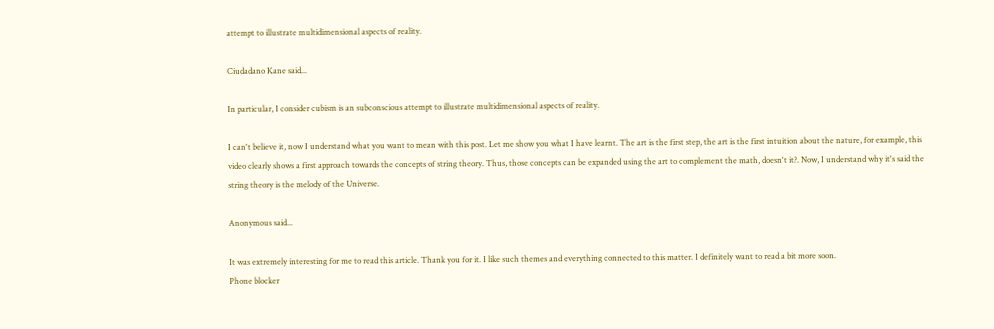attempt to illustrate multidimensional aspects of reality.

Ciudadano Kane said...

In particular, I consider cubism is an subconscious attempt to illustrate multidimensional aspects of reality.

I can't believe it, now I understand what you want to mean with this post. Let me show you what I have learnt. The art is the first step, the art is the first intuition about the nature, for example, this video clearly shows a first approach towards the concepts of string theory. Thus, those concepts can be expanded using the art to complement the math, doesn't it?. Now, I understand why it's said the string theory is the melody of the Universe.

Anonymous said...

It was extremely interesting for me to read this article. Thank you for it. I like such themes and everything connected to this matter. I definitely want to read a bit more soon.
Phone blocker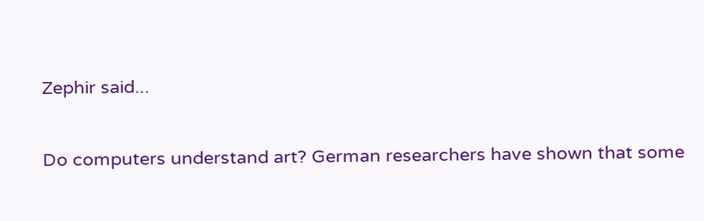Zephir said...

Do computers understand art? German researchers have shown that some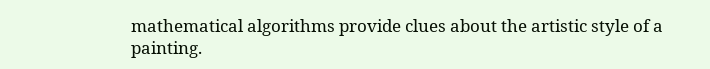mathematical algorithms provide clues about the artistic style of a painting.